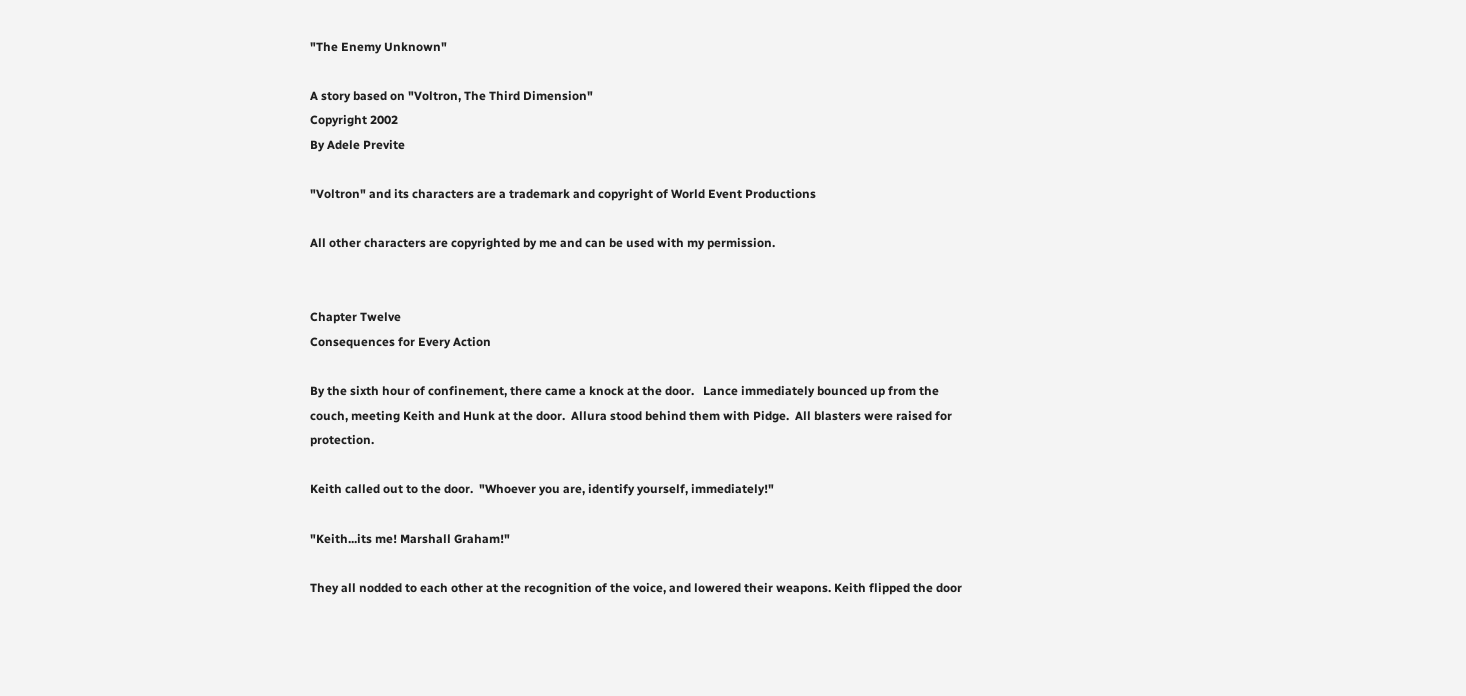"The Enemy Unknown"

A story based on "Voltron, The Third Dimension"
Copyright 2002
By Adele Previte

"Voltron" and its characters are a trademark and copyright of World Event Productions

All other characters are copyrighted by me and can be used with my permission.


Chapter Twelve
Consequences for Every Action

By the sixth hour of confinement, there came a knock at the door.   Lance immediately bounced up from the couch, meeting Keith and Hunk at the door.  Allura stood behind them with Pidge.  All blasters were raised for protection.

Keith called out to the door.  "Whoever you are, identify yourself, immediately!"

"Keith...its me! Marshall Graham!"

They all nodded to each other at the recognition of the voice, and lowered their weapons. Keith flipped the door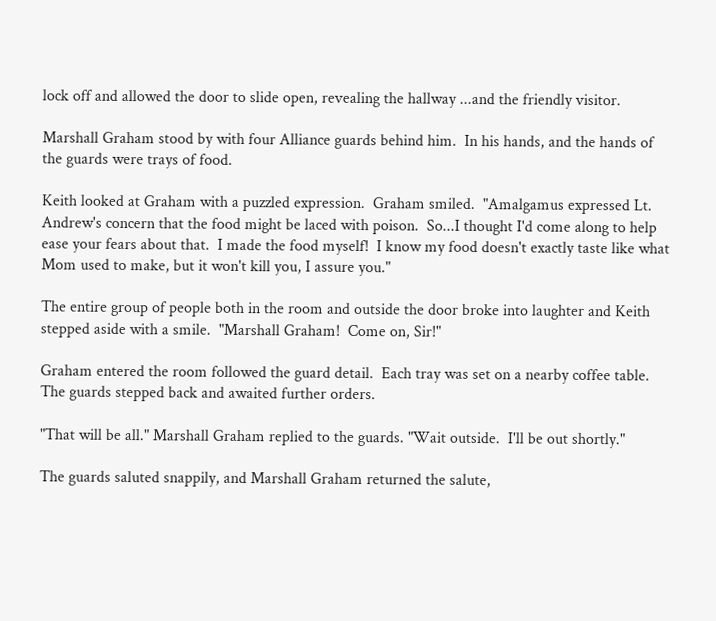lock off and allowed the door to slide open, revealing the hallway ...and the friendly visitor.

Marshall Graham stood by with four Alliance guards behind him.  In his hands, and the hands of the guards were trays of food.

Keith looked at Graham with a puzzled expression.  Graham smiled.  "Amalgamus expressed Lt. Andrew's concern that the food might be laced with poison.  So...I thought I'd come along to help ease your fears about that.  I made the food myself!  I know my food doesn't exactly taste like what Mom used to make, but it won't kill you, I assure you."

The entire group of people both in the room and outside the door broke into laughter and Keith stepped aside with a smile.  "Marshall Graham!  Come on, Sir!"

Graham entered the room followed the guard detail.  Each tray was set on a nearby coffee table.  The guards stepped back and awaited further orders.

"That will be all." Marshall Graham replied to the guards. "Wait outside.  I'll be out shortly."

The guards saluted snappily, and Marshall Graham returned the salute,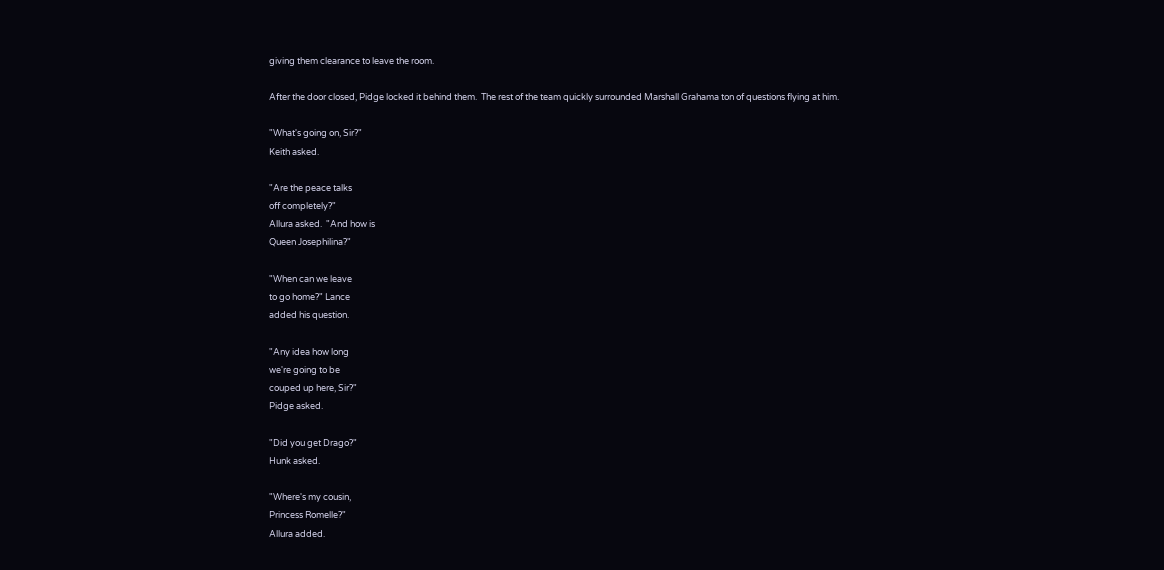giving them clearance to leave the room.

After the door closed, Pidge locked it behind them.  The rest of the team quickly surrounded Marshall Grahama ton of questions flying at him.

"What's going on, Sir?"
Keith asked.

"Are the peace talks
off completely?"
Allura asked.  "And how is
Queen Josephilina?"

"When can we leave
to go home?" Lance
added his question.

"Any idea how long
we're going to be
couped up here, Sir?"
Pidge asked.

"Did you get Drago?"
Hunk asked.

"Where's my cousin,
Princess Romelle?"
Allura added.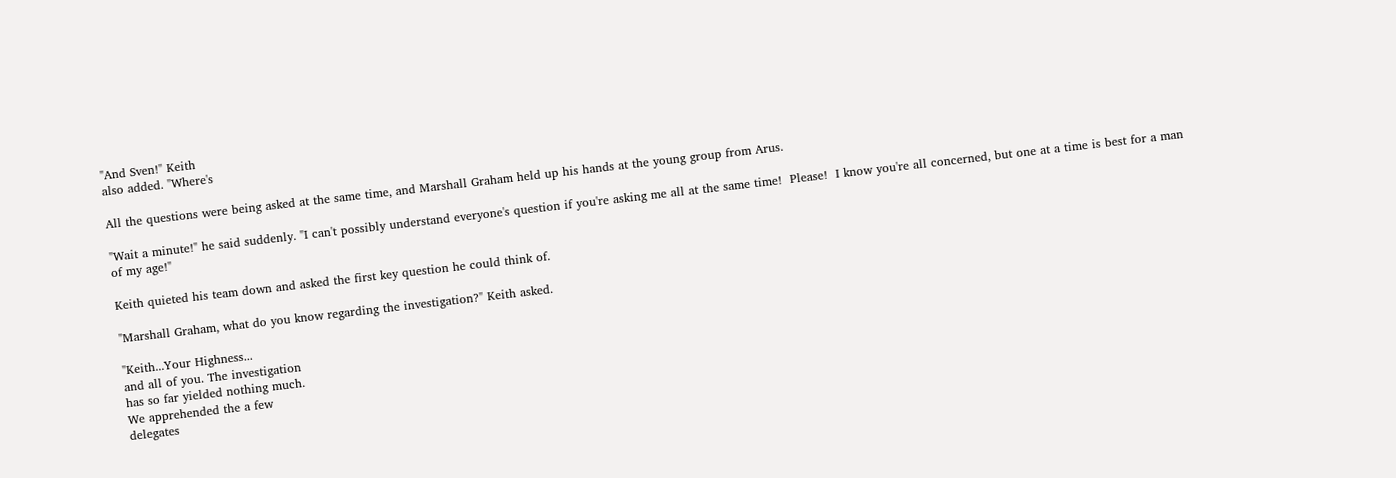"And Sven!" Keith
also added. "Where's

All the questions were being asked at the same time, and Marshall Graham held up his hands at the young group from Arus.

"Wait a minute!" he said suddenly. "I can't possibly understand everyone's question if you're asking me all at the same time!  Please!  I know you're all concerned, but one at a time is best for a man of my age!"

Keith quieted his team down and asked the first key question he could think of.

"Marshall Graham, what do you know regarding the investigation?" Keith asked.

"Keith...Your Highness...
and all of you. The investigation
has so far yielded nothing much.
We apprehended the a few
delegates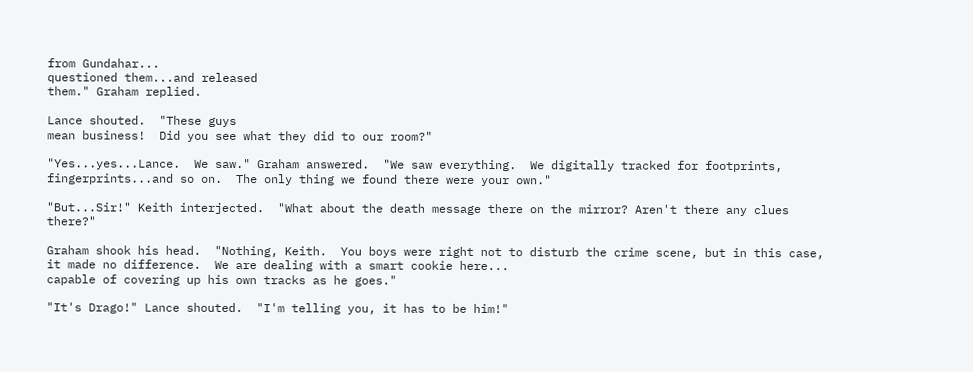from Gundahar...
questioned them...and released
them." Graham replied.

Lance shouted.  "These guys
mean business!  Did you see what they did to our room?"

"Yes...yes...Lance.  We saw." Graham answered.  "We saw everything.  We digitally tracked for footprints, fingerprints...and so on.  The only thing we found there were your own."

"But...Sir!" Keith interjected.  "What about the death message there on the mirror? Aren't there any clues there?"

Graham shook his head.  "Nothing, Keith.  You boys were right not to disturb the crime scene, but in this case, it made no difference.  We are dealing with a smart cookie here...
capable of covering up his own tracks as he goes."

"It's Drago!" Lance shouted.  "I'm telling you, it has to be him!"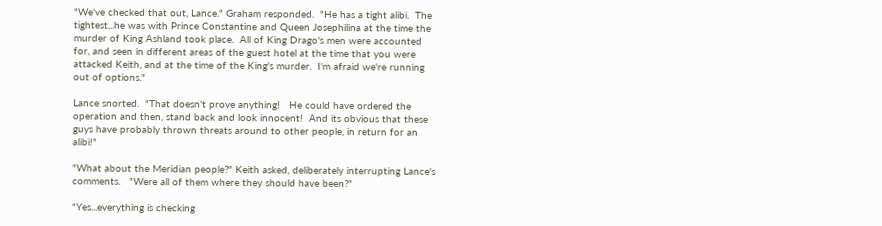"We've checked that out, Lance." Graham responded.  "He has a tight alibi.  The tightest...he was with Prince Constantine and Queen Josephilina at the time the murder of King Ashland took place.  All of King Drago's men were accounted for, and seen in different areas of the guest hotel at the time that you were attacked Keith, and at the time of the King's murder.  I'm afraid we're running out of options."

Lance snorted.  "That doesn't prove anything!   He could have ordered the operation and then, stand back and look innocent!  And its obvious that these guys have probably thrown threats around to other people, in return for an alibi!"

"What about the Meridian people?" Keith asked, deliberately interrupting Lance's comments.   "Were all of them where they should have been?"

"Yes...everything is checking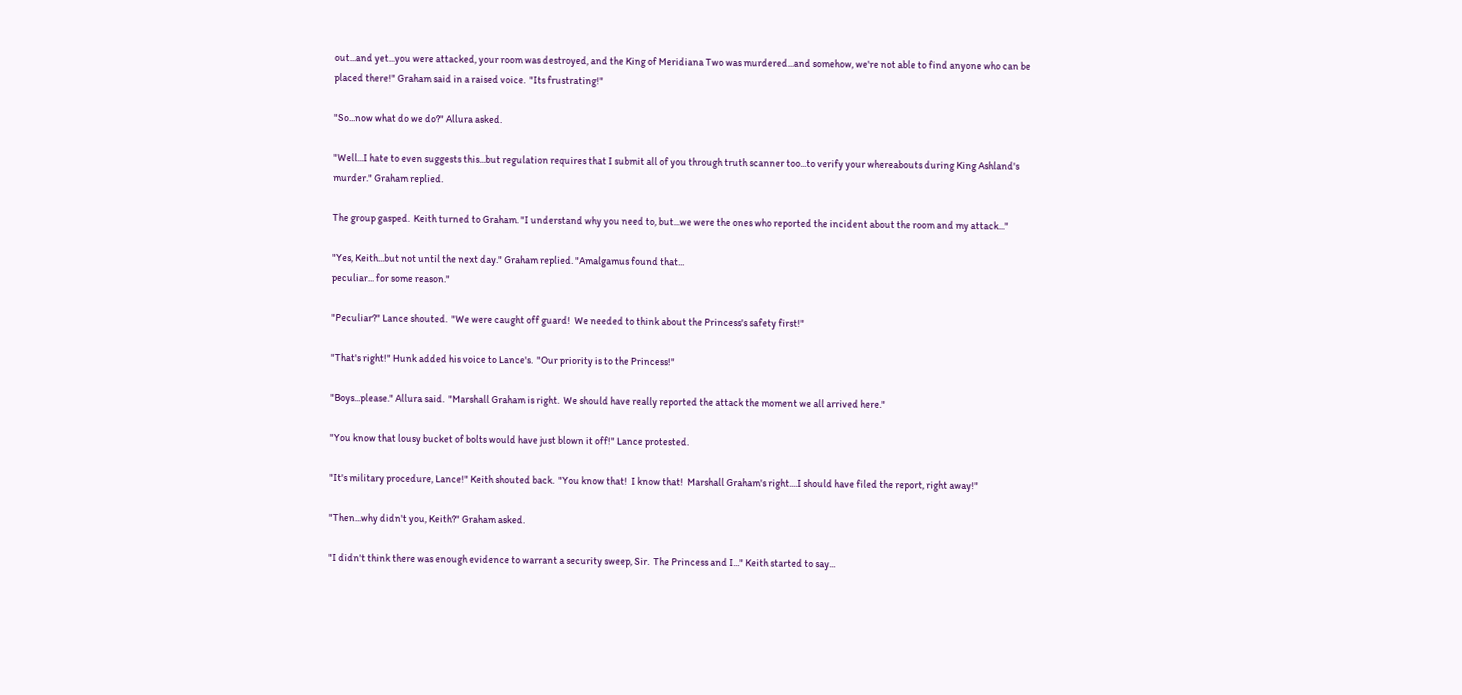out...and yet...you were attacked, your room was destroyed, and the King of Meridiana Two was murdered...and somehow, we're not able to find anyone who can be placed there!" Graham said in a raised voice.  "Its frustrating!"

"So...now what do we do?" Allura asked.

"Well...I hate to even suggests this...but regulation requires that I submit all of you through truth scanner too...to verify your whereabouts during King Ashland's murder." Graham replied.

The group gasped.  Keith turned to Graham. "I understand why you need to, but...we were the ones who reported the incident about the room and my attack..."

"Yes, Keith...but not until the next day." Graham replied. "Amalgamus found that...
peculiar... for some reason."

"Peculiar?" Lance shouted.  "We were caught off guard!  We needed to think about the Princess's safety first!"

"That's right!" Hunk added his voice to Lance's.  "Our priority is to the Princess!"

"Boys...please." Allura said.  "Marshall Graham is right.  We should have really reported the attack the moment we all arrived here."

"You know that lousy bucket of bolts would have just blown it off!" Lance protested.

"It's military procedure, Lance!" Keith shouted back.  "You know that!  I know that!  Marshall Graham's right....I should have filed the report, right away!"

"Then...why didn't you, Keith?" Graham asked.

"I didn't think there was enough evidence to warrant a security sweep, Sir.  The Princess and I..." Keith started to say...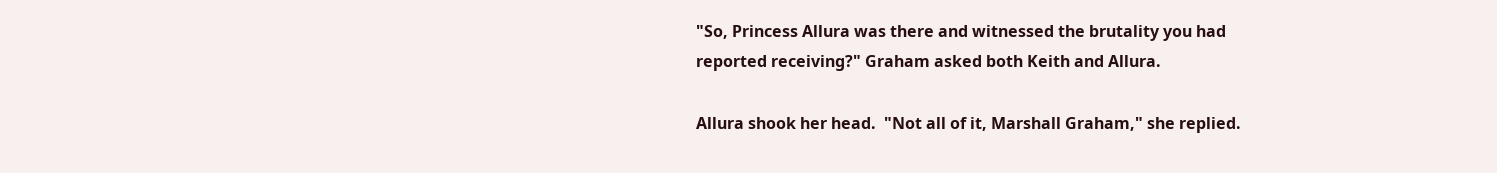"So, Princess Allura was there and witnessed the brutality you had reported receiving?" Graham asked both Keith and Allura.

Allura shook her head.  "Not all of it, Marshall Graham," she replied.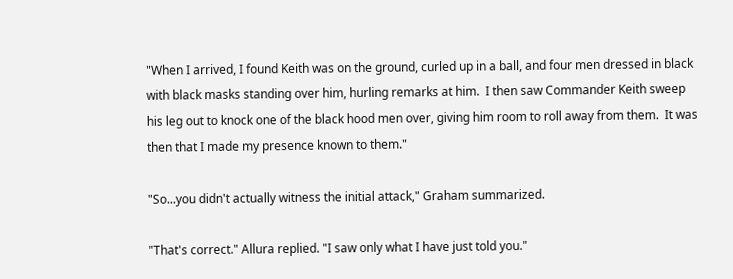"When I arrived, I found Keith was on the ground, curled up in a ball, and four men dressed in black with black masks standing over him, hurling remarks at him.  I then saw Commander Keith sweep his leg out to knock one of the black hood men over, giving him room to roll away from them.  It was then that I made my presence known to them."

"So...you didn't actually witness the initial attack," Graham summarized.

"That's correct." Allura replied. "I saw only what I have just told you."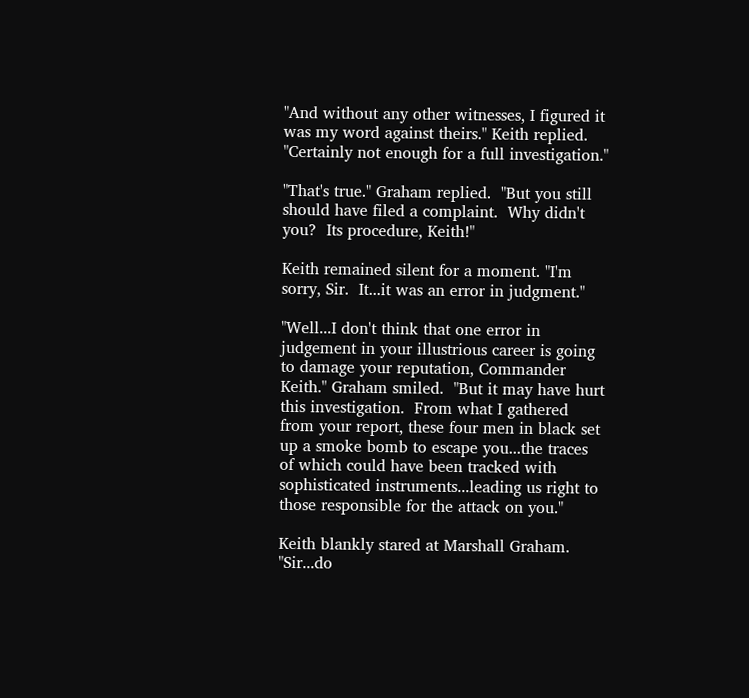"And without any other witnesses, I figured it was my word against theirs." Keith replied. "Certainly not enough for a full investigation."

"That's true." Graham replied.  "But you still should have filed a complaint.  Why didn't you?  Its procedure, Keith!"

Keith remained silent for a moment. "I'm sorry, Sir.  It...it was an error in judgment."

"Well...I don't think that one error in judgement in your illustrious career is going to damage your reputation, Commander Keith." Graham smiled.  "But it may have hurt this investigation.  From what I gathered from your report, these four men in black set up a smoke bomb to escape you...the traces of which could have been tracked with sophisticated instruments...leading us right to those responsible for the attack on you."

Keith blankly stared at Marshall Graham.  "Sir...do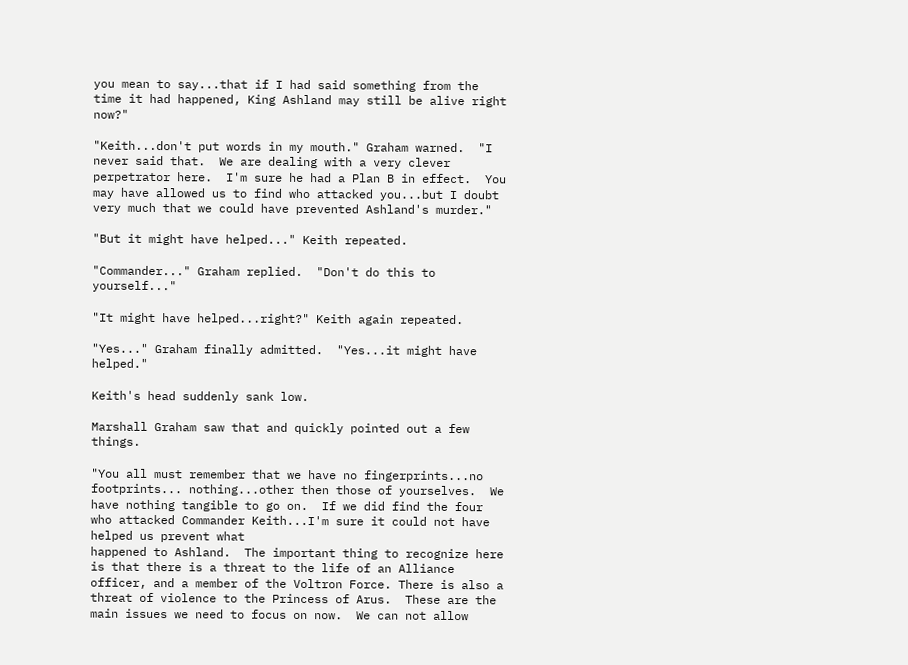you mean to say...that if I had said something from the time it had happened, King Ashland may still be alive right now?"

"Keith...don't put words in my mouth." Graham warned.  "I never said that.  We are dealing with a very clever perpetrator here.  I'm sure he had a Plan B in effect.  You may have allowed us to find who attacked you...but I doubt very much that we could have prevented Ashland's murder."

"But it might have helped..." Keith repeated.

"Commander..." Graham replied.  "Don't do this to yourself..."

"It might have helped...right?" Keith again repeated.

"Yes..." Graham finally admitted.  "Yes...it might have helped."

Keith's head suddenly sank low.

Marshall Graham saw that and quickly pointed out a few things.

"You all must remember that we have no fingerprints...no footprints... nothing...other then those of yourselves.  We have nothing tangible to go on.  If we did find the four who attacked Commander Keith...I'm sure it could not have helped us prevent what
happened to Ashland.  The important thing to recognize here is that there is a threat to the life of an Alliance officer, and a member of the Voltron Force. There is also a threat of violence to the Princess of Arus.  These are the main issues we need to focus on now.  We can not allow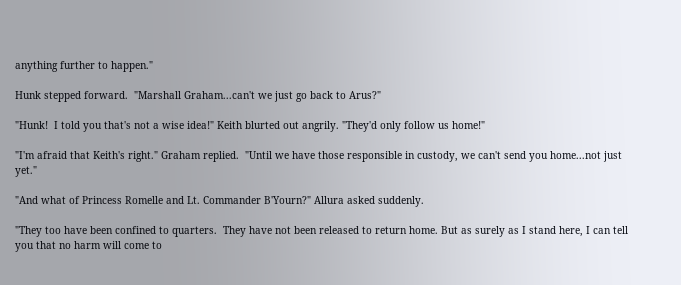anything further to happen."

Hunk stepped forward.  "Marshall Graham...can't we just go back to Arus?"

"Hunk!  I told you that's not a wise idea!" Keith blurted out angrily. "They'd only follow us home!"

"I'm afraid that Keith's right." Graham replied.  "Until we have those responsible in custody, we can't send you home...not just yet."

"And what of Princess Romelle and Lt. Commander B'Yourn?" Allura asked suddenly.

"They too have been confined to quarters.  They have not been released to return home. But as surely as I stand here, I can tell you that no harm will come to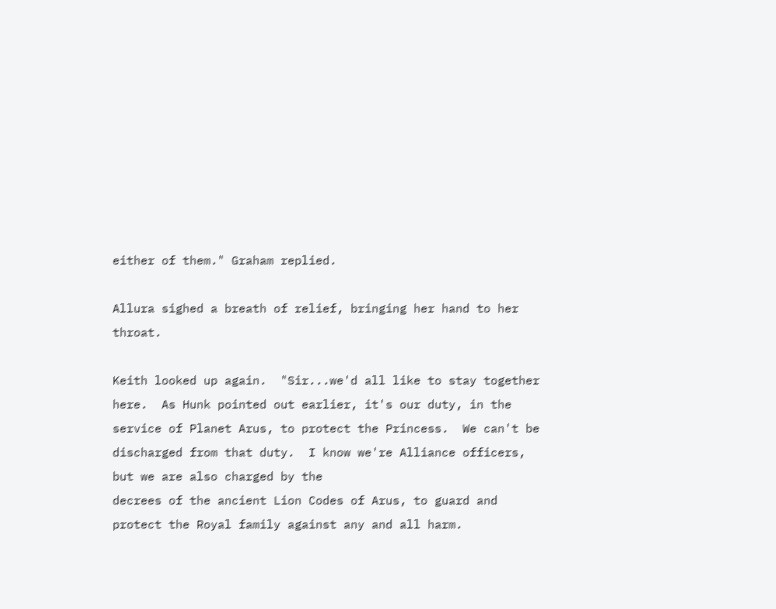either of them." Graham replied.

Allura sighed a breath of relief, bringing her hand to her throat.

Keith looked up again.  "Sir...we'd all like to stay together here.  As Hunk pointed out earlier, it's our duty, in the service of Planet Arus, to protect the Princess.  We can't be discharged from that duty.  I know we're Alliance officers, but we are also charged by the
decrees of the ancient Lion Codes of Arus, to guard and protect the Royal family against any and all harm.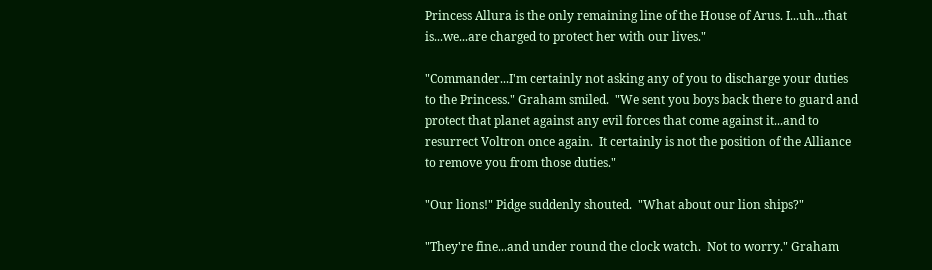Princess Allura is the only remaining line of the House of Arus. I...uh...that is...we...are charged to protect her with our lives."

"Commander...I'm certainly not asking any of you to discharge your duties to the Princess." Graham smiled.  "We sent you boys back there to guard and protect that planet against any evil forces that come against it...and to resurrect Voltron once again.  It certainly is not the position of the Alliance to remove you from those duties."

"Our lions!" Pidge suddenly shouted.  "What about our lion ships?"

"They're fine...and under round the clock watch.  Not to worry." Graham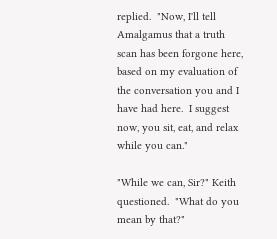replied.  "Now, I'll tell Amalgamus that a truth scan has been forgone here, based on my evaluation of the conversation you and I have had here.  I suggest now, you sit, eat, and relax while you can."

"While we can, Sir?" Keith questioned.  "What do you mean by that?"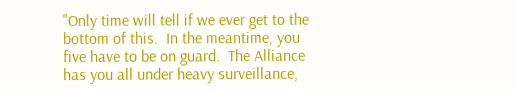"Only time will tell if we ever get to the bottom of this.  In the meantime, you five have to be on guard.  The Alliance has you all under heavy surveillance,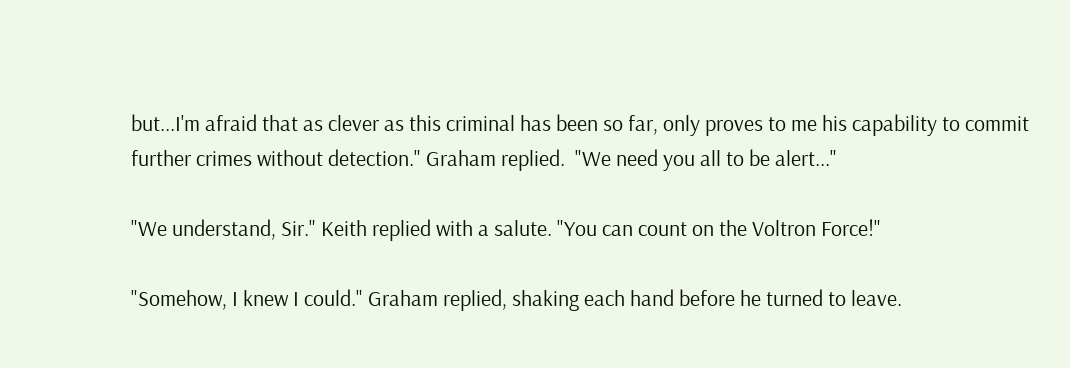but...I'm afraid that as clever as this criminal has been so far, only proves to me his capability to commit further crimes without detection." Graham replied.  "We need you all to be alert..."

"We understand, Sir." Keith replied with a salute. "You can count on the Voltron Force!"

"Somehow, I knew I could." Graham replied, shaking each hand before he turned to leave.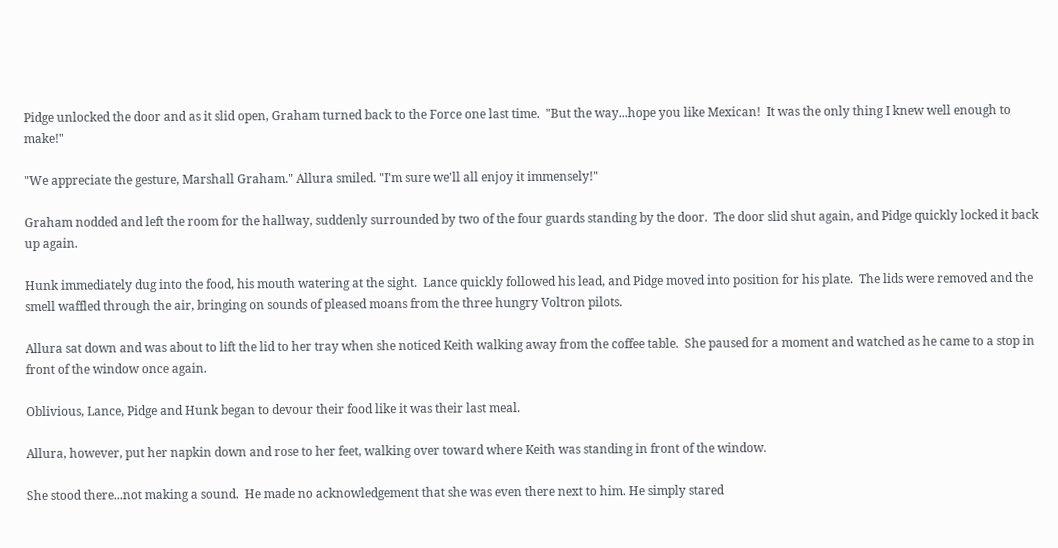Pidge unlocked the door and as it slid open, Graham turned back to the Force one last time.  "But the way...hope you like Mexican!  It was the only thing I knew well enough to make!"

"We appreciate the gesture, Marshall Graham." Allura smiled. "I'm sure we'll all enjoy it immensely!"

Graham nodded and left the room for the hallway, suddenly surrounded by two of the four guards standing by the door.  The door slid shut again, and Pidge quickly locked it back up again.

Hunk immediately dug into the food, his mouth watering at the sight.  Lance quickly followed his lead, and Pidge moved into position for his plate.  The lids were removed and the smell waffled through the air, bringing on sounds of pleased moans from the three hungry Voltron pilots.

Allura sat down and was about to lift the lid to her tray when she noticed Keith walking away from the coffee table.  She paused for a moment and watched as he came to a stop in front of the window once again.

Oblivious, Lance, Pidge and Hunk began to devour their food like it was their last meal.

Allura, however, put her napkin down and rose to her feet, walking over toward where Keith was standing in front of the window.

She stood there...not making a sound.  He made no acknowledgement that she was even there next to him. He simply stared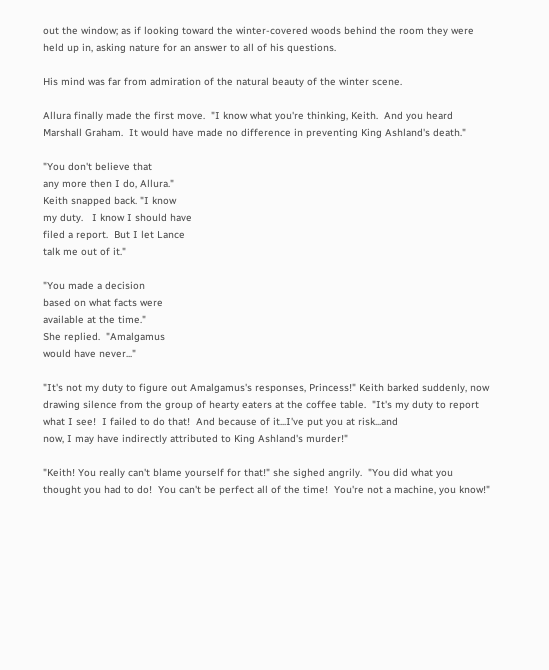out the window; as if looking toward the winter-covered woods behind the room they were held up in, asking nature for an answer to all of his questions.

His mind was far from admiration of the natural beauty of the winter scene.

Allura finally made the first move.  "I know what you're thinking, Keith.  And you heard Marshall Graham.  It would have made no difference in preventing King Ashland's death."

"You don't believe that
any more then I do, Allura."
Keith snapped back. "I know
my duty.   I know I should have
filed a report.  But I let Lance
talk me out of it."

"You made a decision
based on what facts were
available at the time."
She replied.  "Amalgamus
would have never..."

"It's not my duty to figure out Amalgamus's responses, Princess!" Keith barked suddenly, now drawing silence from the group of hearty eaters at the coffee table.  "It's my duty to report what I see!  I failed to do that!  And because of it...I've put you at risk...and
now, I may have indirectly attributed to King Ashland's murder!"

"Keith! You really can't blame yourself for that!" she sighed angrily.  "You did what you thought you had to do!  You can't be perfect all of the time!  You're not a machine, you know!"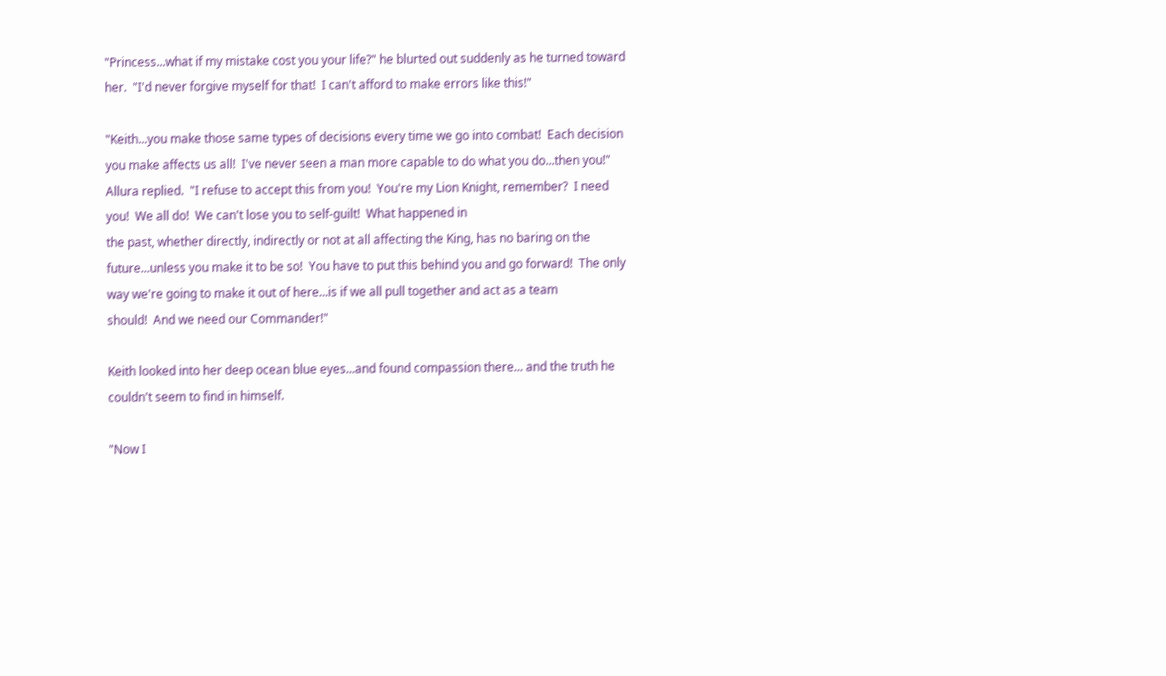"Princess...what if my mistake cost you your life?" he blurted out suddenly as he turned toward her.  "I'd never forgive myself for that!  I can't afford to make errors like this!"

"Keith...you make those same types of decisions every time we go into combat!  Each decision you make affects us all!  I've never seen a man more capable to do what you do...then you!" Allura replied.  "I refuse to accept this from you!  You're my Lion Knight, remember?  I need you!  We all do!  We can't lose you to self-guilt!  What happened in
the past, whether directly, indirectly or not at all affecting the King, has no baring on the future...unless you make it to be so!  You have to put this behind you and go forward!  The only way we're going to make it out of here...is if we all pull together and act as a team
should!  And we need our Commander!"

Keith looked into her deep ocean blue eyes...and found compassion there... and the truth he couldn't seem to find in himself.

"Now I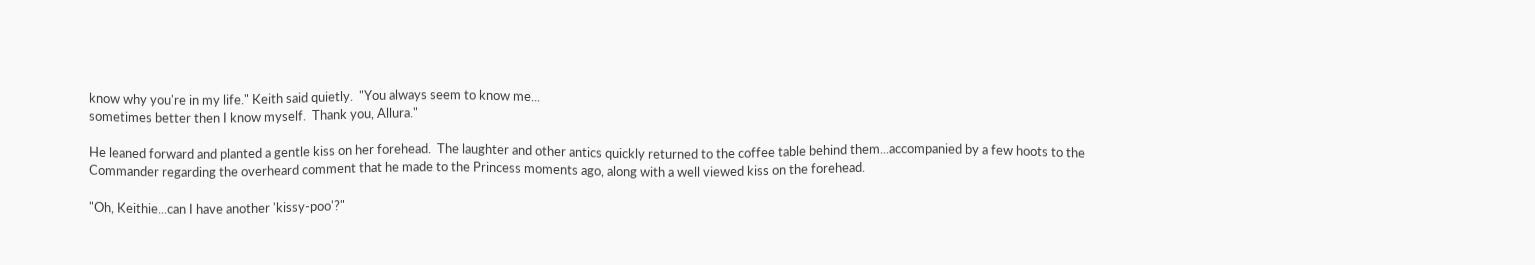know why you're in my life." Keith said quietly.  "You always seem to know me...
sometimes better then I know myself.  Thank you, Allura."

He leaned forward and planted a gentle kiss on her forehead.  The laughter and other antics quickly returned to the coffee table behind them...accompanied by a few hoots to the Commander regarding the overheard comment that he made to the Princess moments ago, along with a well viewed kiss on the forehead.

"Oh, Keithie...can I have another 'kissy-poo'?"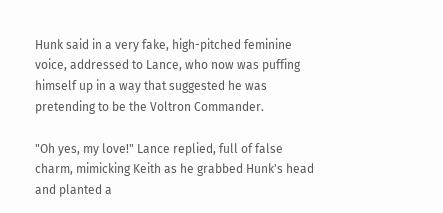Hunk said in a very fake, high-pitched feminine voice, addressed to Lance, who now was puffing himself up in a way that suggested he was pretending to be the Voltron Commander.

"Oh yes, my love!" Lance replied, full of false charm, mimicking Keith as he grabbed Hunk's head and planted a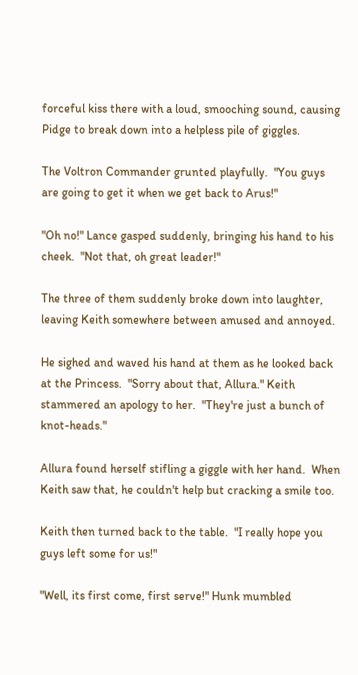forceful kiss there with a loud, smooching sound, causing Pidge to break down into a helpless pile of giggles.

The Voltron Commander grunted playfully.  "You guys are going to get it when we get back to Arus!"

"Oh no!" Lance gasped suddenly, bringing his hand to his cheek.  "Not that, oh great leader!"

The three of them suddenly broke down into laughter, leaving Keith somewhere between amused and annoyed.

He sighed and waved his hand at them as he looked back at the Princess.  "Sorry about that, Allura." Keith stammered an apology to her.  "They're just a bunch of knot-heads."

Allura found herself stifling a giggle with her hand.  When Keith saw that, he couldn't help but cracking a smile too.

Keith then turned back to the table.  "I really hope you guys left some for us!"

"Well, its first come, first serve!" Hunk mumbled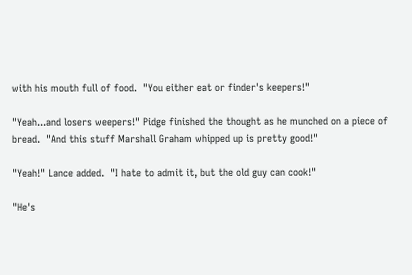with his mouth full of food.  "You either eat or finder's keepers!"

"Yeah...and losers weepers!" Pidge finished the thought as he munched on a piece of bread.  "And this stuff Marshall Graham whipped up is pretty good!"

"Yeah!" Lance added.  "I hate to admit it, but the old guy can cook!"

"He's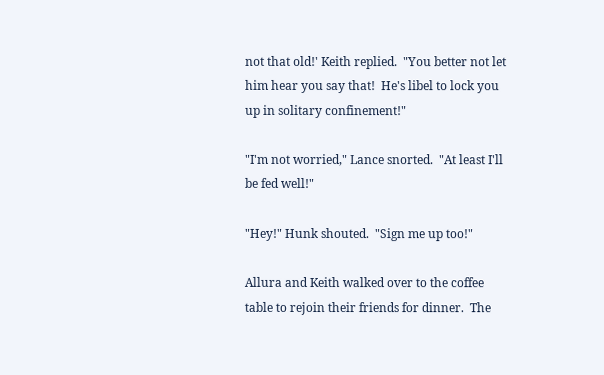not that old!' Keith replied.  "You better not let him hear you say that!  He's libel to lock you up in solitary confinement!"

"I'm not worried," Lance snorted.  "At least I'll be fed well!"

"Hey!" Hunk shouted.  "Sign me up too!"

Allura and Keith walked over to the coffee table to rejoin their friends for dinner.  The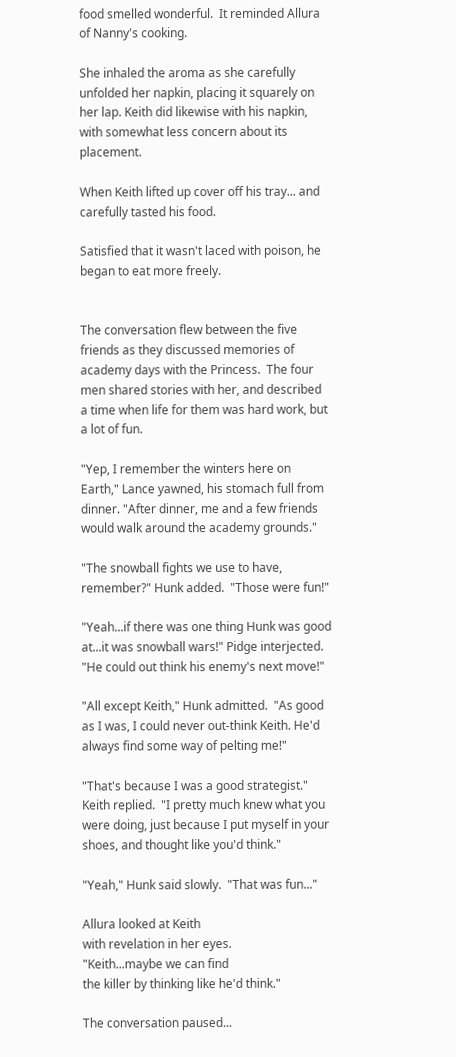food smelled wonderful.  It reminded Allura of Nanny's cooking.

She inhaled the aroma as she carefully unfolded her napkin, placing it squarely on her lap. Keith did likewise with his napkin, with somewhat less concern about its placement.

When Keith lifted up cover off his tray... and carefully tasted his food.

Satisfied that it wasn't laced with poison, he began to eat more freely.


The conversation flew between the five friends as they discussed memories of academy days with the Princess.  The four men shared stories with her, and described a time when life for them was hard work, but a lot of fun.

"Yep, I remember the winters here on Earth," Lance yawned, his stomach full from dinner. "After dinner, me and a few friends would walk around the academy grounds."

"The snowball fights we use to have, remember?" Hunk added.  "Those were fun!"

"Yeah...if there was one thing Hunk was good at...it was snowball wars!" Pidge interjected. "He could out think his enemy's next move!"

"All except Keith," Hunk admitted.  "As good as I was, I could never out-think Keith. He'd always find some way of pelting me!"

"That's because I was a good strategist." Keith replied.  "I pretty much knew what you were doing, just because I put myself in your shoes, and thought like you'd think."

"Yeah," Hunk said slowly.  "That was fun..."

Allura looked at Keith
with revelation in her eyes.
"Keith...maybe we can find
the killer by thinking like he'd think."

The conversation paused...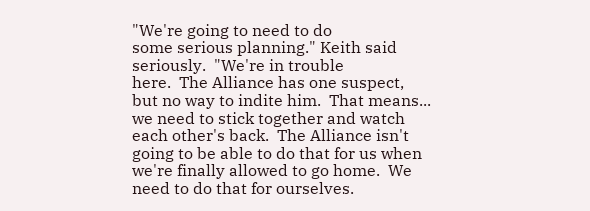"We're going to need to do
some serious planning." Keith said
seriously.  "We're in trouble
here.  The Alliance has one suspect,
but no way to indite him.  That means...
we need to stick together and watch
each other's back.  The Alliance isn't
going to be able to do that for us when
we're finally allowed to go home.  We
need to do that for ourselves.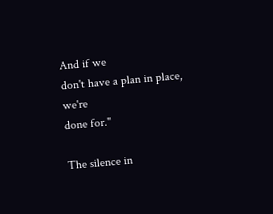And if we
don't have a plan in place, we're
done for."

The silence in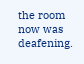the room now was deafening.